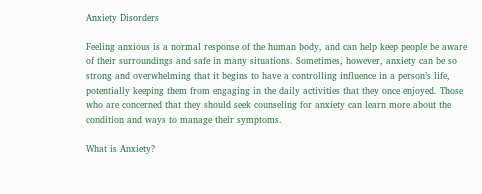Anxiety Disorders

Feeling anxious is a normal response of the human body, and can help keep people be aware of their surroundings and safe in many situations. Sometimes, however, anxiety can be so strong and overwhelming that it begins to have a controlling influence in a person’s life, potentially keeping them from engaging in the daily activities that they once enjoyed. Those who are concerned that they should seek counseling for anxiety can learn more about the condition and ways to manage their symptoms.

What is Anxiety?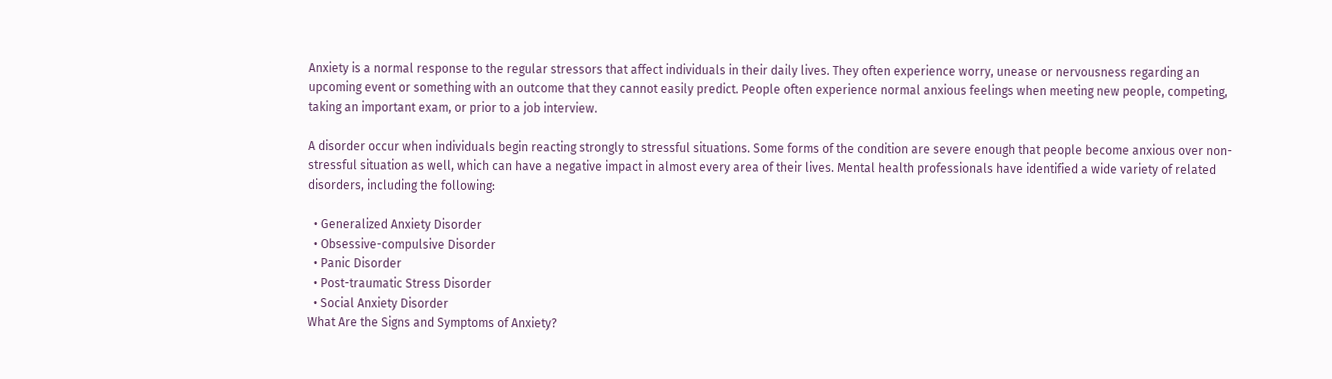Anxiety is a normal response to the regular stressors that affect individuals in their daily lives. They often experience worry, unease or nervousness regarding an upcoming event or something with an outcome that they cannot easily predict. People often experience normal anxious feelings when meeting new people, competing, taking an important exam, or prior to a job interview.

A disorder occur when individuals begin reacting strongly to stressful situations. Some forms of the condition are severe enough that people become anxious over non-stressful situation as well, which can have a negative impact in almost every area of their lives. Mental health professionals have identified a wide variety of related disorders, including the following:

  • Generalized Anxiety Disorder
  • Obsessive-compulsive Disorder
  • Panic Disorder
  • Post-traumatic Stress Disorder
  • Social Anxiety Disorder
What Are the Signs and Symptoms of Anxiety?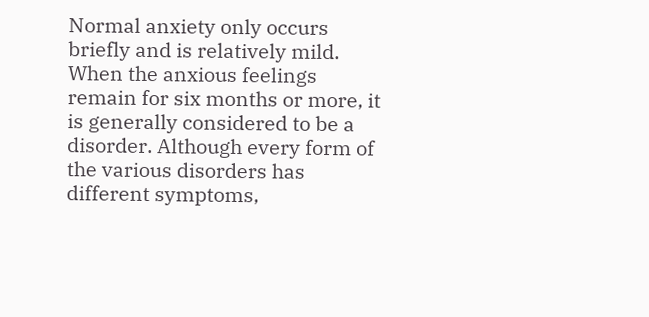Normal anxiety only occurs briefly and is relatively mild. When the anxious feelings remain for six months or more, it is generally considered to be a disorder. Although every form of the various disorders has different symptoms,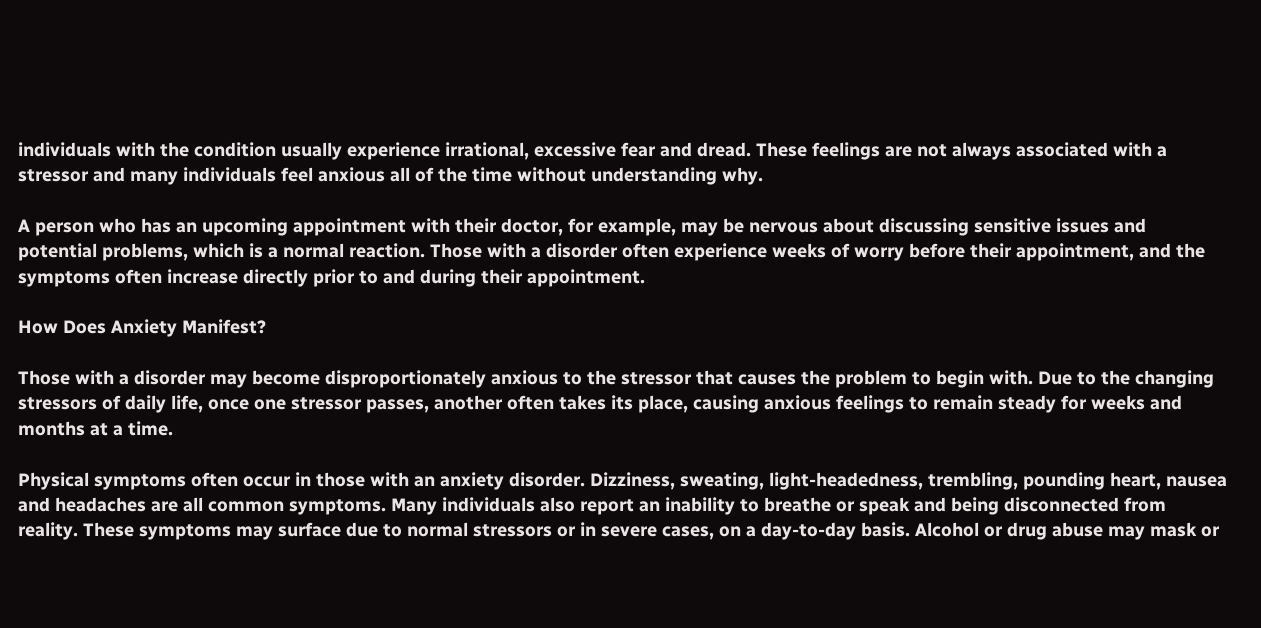individuals with the condition usually experience irrational, excessive fear and dread. These feelings are not always associated with a stressor and many individuals feel anxious all of the time without understanding why.

A person who has an upcoming appointment with their doctor, for example, may be nervous about discussing sensitive issues and potential problems, which is a normal reaction. Those with a disorder often experience weeks of worry before their appointment, and the symptoms often increase directly prior to and during their appointment.

How Does Anxiety Manifest?

Those with a disorder may become disproportionately anxious to the stressor that causes the problem to begin with. Due to the changing stressors of daily life, once one stressor passes, another often takes its place, causing anxious feelings to remain steady for weeks and months at a time.

Physical symptoms often occur in those with an anxiety disorder. Dizziness, sweating, light-headedness, trembling, pounding heart, nausea and headaches are all common symptoms. Many individuals also report an inability to breathe or speak and being disconnected from reality. These symptoms may surface due to normal stressors or in severe cases, on a day-to-day basis. Alcohol or drug abuse may mask or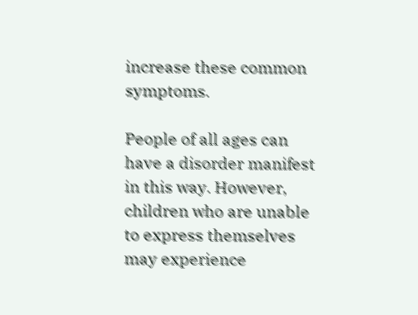increase these common symptoms.

People of all ages can have a disorder manifest in this way. However, children who are unable to express themselves may experience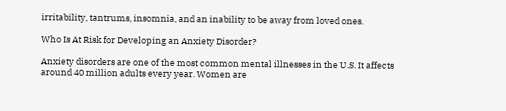irritability, tantrums, insomnia, and an inability to be away from loved ones.

Who Is At Risk for Developing an Anxiety Disorder?

Anxiety disorders are one of the most common mental illnesses in the U.S. It affects around 40 million adults every year. Women are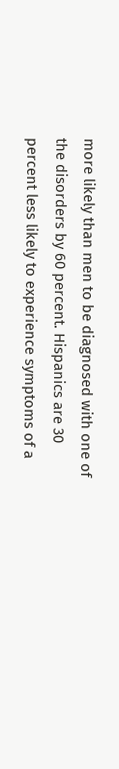more likely than men to be diagnosed with one of the disorders by 60 percent. Hispanics are 30 percent less likely to experience symptoms of a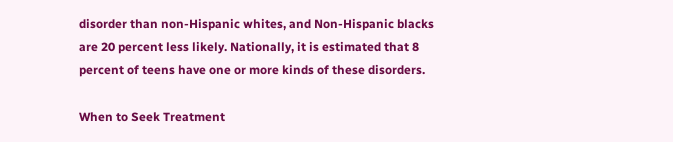disorder than non-Hispanic whites, and Non-Hispanic blacks are 20 percent less likely. Nationally, it is estimated that 8 percent of teens have one or more kinds of these disorders.

When to Seek Treatment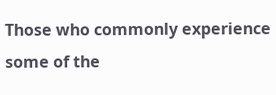Those who commonly experience some of the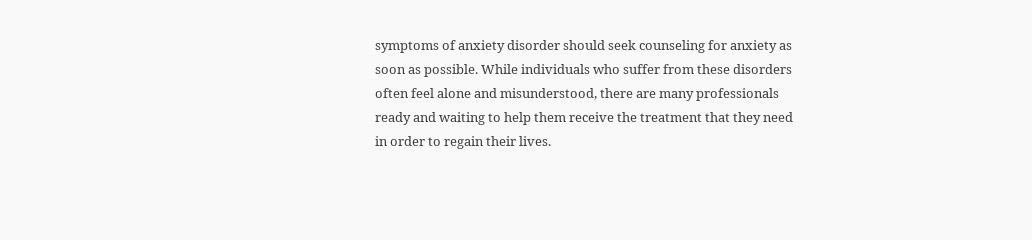symptoms of anxiety disorder should seek counseling for anxiety as soon as possible. While individuals who suffer from these disorders often feel alone and misunderstood, there are many professionals ready and waiting to help them receive the treatment that they need in order to regain their lives.